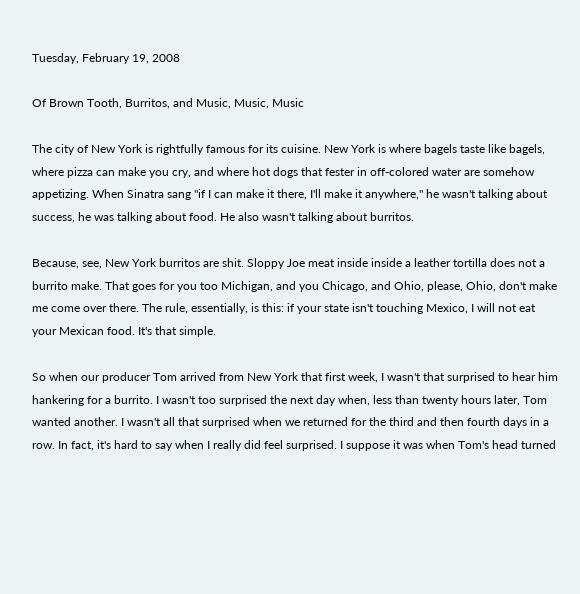Tuesday, February 19, 2008

Of Brown Tooth, Burritos, and Music, Music, Music

The city of New York is rightfully famous for its cuisine. New York is where bagels taste like bagels, where pizza can make you cry, and where hot dogs that fester in off-colored water are somehow appetizing. When Sinatra sang "if I can make it there, I'll make it anywhere," he wasn't talking about success, he was talking about food. He also wasn't talking about burritos.

Because, see, New York burritos are shit. Sloppy Joe meat inside inside a leather tortilla does not a burrito make. That goes for you too Michigan, and you Chicago, and Ohio, please, Ohio, don't make me come over there. The rule, essentially, is this: if your state isn't touching Mexico, I will not eat your Mexican food. It's that simple.

So when our producer Tom arrived from New York that first week, I wasn't that surprised to hear him hankering for a burrito. I wasn't too surprised the next day when, less than twenty hours later, Tom wanted another. I wasn't all that surprised when we returned for the third and then fourth days in a row. In fact, it's hard to say when I really did feel surprised. I suppose it was when Tom's head turned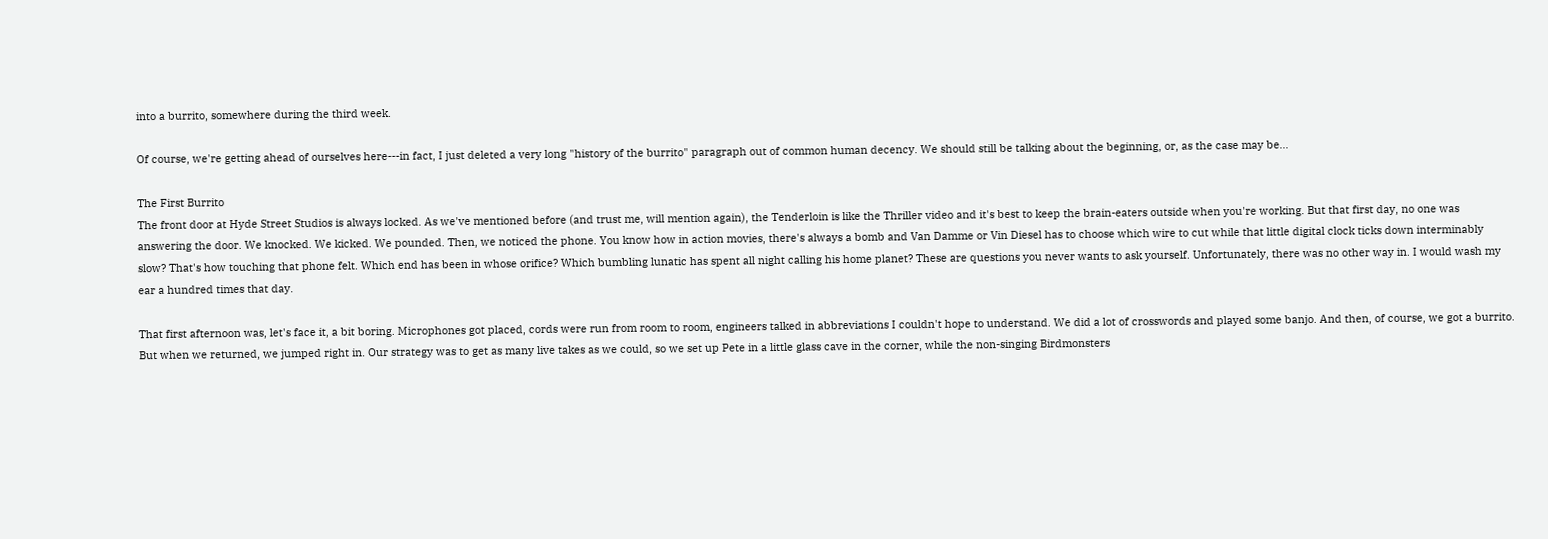into a burrito, somewhere during the third week.

Of course, we're getting ahead of ourselves here---in fact, I just deleted a very long "history of the burrito" paragraph out of common human decency. We should still be talking about the beginning, or, as the case may be...

The First Burrito
The front door at Hyde Street Studios is always locked. As we've mentioned before (and trust me, will mention again), the Tenderloin is like the Thriller video and it's best to keep the brain-eaters outside when you're working. But that first day, no one was answering the door. We knocked. We kicked. We pounded. Then, we noticed the phone. You know how in action movies, there's always a bomb and Van Damme or Vin Diesel has to choose which wire to cut while that little digital clock ticks down interminably slow? That's how touching that phone felt. Which end has been in whose orifice? Which bumbling lunatic has spent all night calling his home planet? These are questions you never wants to ask yourself. Unfortunately, there was no other way in. I would wash my ear a hundred times that day.

That first afternoon was, let's face it, a bit boring. Microphones got placed, cords were run from room to room, engineers talked in abbreviations I couldn't hope to understand. We did a lot of crosswords and played some banjo. And then, of course, we got a burrito. But when we returned, we jumped right in. Our strategy was to get as many live takes as we could, so we set up Pete in a little glass cave in the corner, while the non-singing Birdmonsters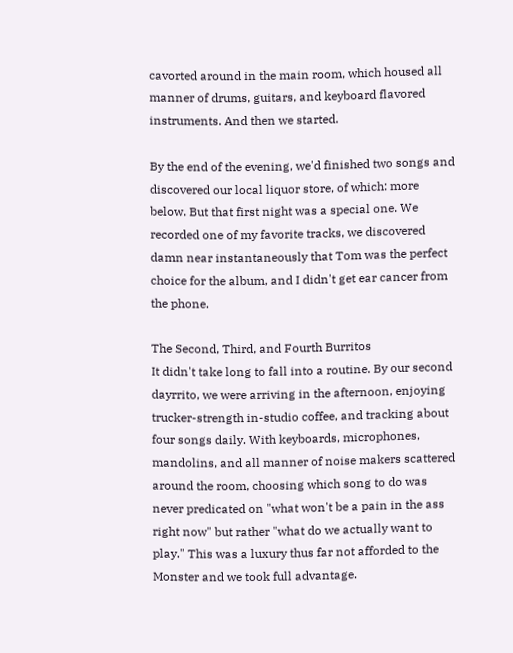cavorted around in the main room, which housed all manner of drums, guitars, and keyboard flavored instruments. And then we started.

By the end of the evening, we'd finished two songs and discovered our local liquor store, of which: more below. But that first night was a special one. We recorded one of my favorite tracks, we discovered damn near instantaneously that Tom was the perfect choice for the album, and I didn't get ear cancer from the phone.

The Second, Third, and Fourth Burritos
It didn't take long to fall into a routine. By our second dayrrito, we were arriving in the afternoon, enjoying trucker-strength in-studio coffee, and tracking about four songs daily. With keyboards, microphones, mandolins, and all manner of noise makers scattered around the room, choosing which song to do was never predicated on "what won't be a pain in the ass right now" but rather "what do we actually want to play." This was a luxury thus far not afforded to the Monster and we took full advantage.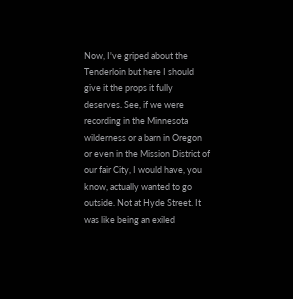Now, I've griped about the Tenderloin but here I should give it the props it fully deserves. See, if we were recording in the Minnesota wilderness or a barn in Oregon or even in the Mission District of our fair City, I would have, you know, actually wanted to go outside. Not at Hyde Street. It was like being an exiled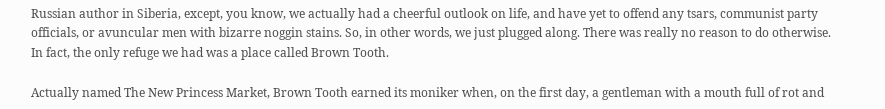Russian author in Siberia, except, you know, we actually had a cheerful outlook on life, and have yet to offend any tsars, communist party officials, or avuncular men with bizarre noggin stains. So, in other words, we just plugged along. There was really no reason to do otherwise. In fact, the only refuge we had was a place called Brown Tooth.

Actually named The New Princess Market, Brown Tooth earned its moniker when, on the first day, a gentleman with a mouth full of rot and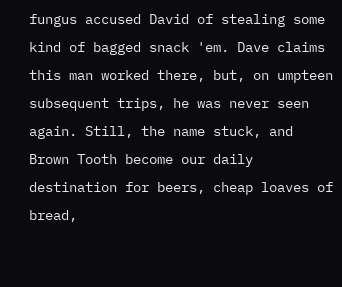fungus accused David of stealing some kind of bagged snack 'em. Dave claims this man worked there, but, on umpteen subsequent trips, he was never seen again. Still, the name stuck, and Brown Tooth become our daily destination for beers, cheap loaves of bread,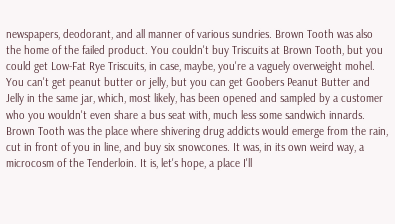newspapers, deodorant, and all manner of various sundries. Brown Tooth was also the home of the failed product. You couldn't buy Triscuits at Brown Tooth, but you could get Low-Fat Rye Triscuits, in case, maybe, you're a vaguely overweight mohel. You can't get peanut butter or jelly, but you can get Goobers Peanut Butter and Jelly in the same jar, which, most likely, has been opened and sampled by a customer who you wouldn't even share a bus seat with, much less some sandwich innards. Brown Tooth was the place where shivering drug addicts would emerge from the rain, cut in front of you in line, and buy six snowcones. It was, in its own weird way, a microcosm of the Tenderloin. It is, let's hope, a place I'll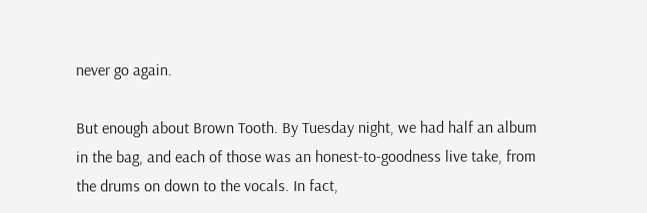never go again.

But enough about Brown Tooth. By Tuesday night, we had half an album in the bag, and each of those was an honest-to-goodness live take, from the drums on down to the vocals. In fact,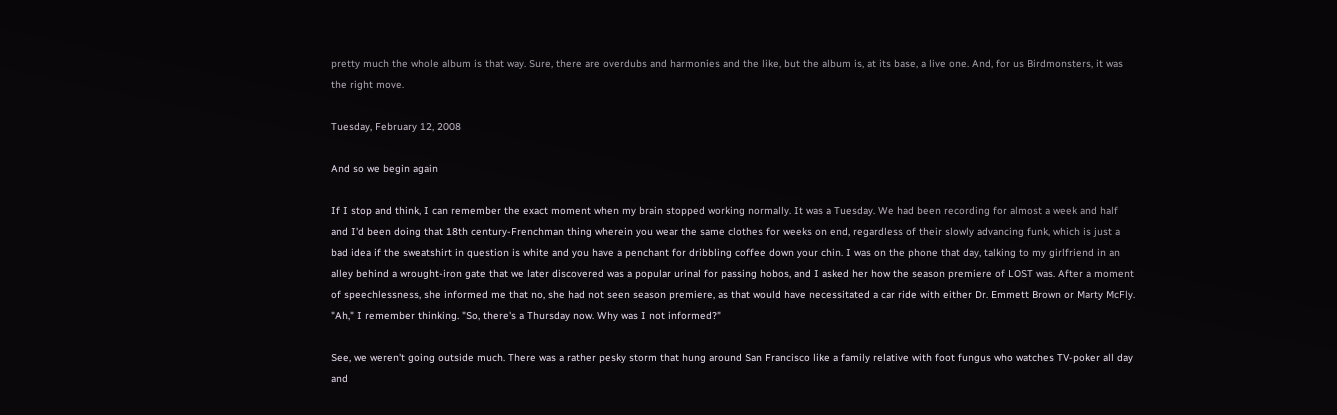pretty much the whole album is that way. Sure, there are overdubs and harmonies and the like, but the album is, at its base, a live one. And, for us Birdmonsters, it was the right move.

Tuesday, February 12, 2008

And so we begin again

If I stop and think, I can remember the exact moment when my brain stopped working normally. It was a Tuesday. We had been recording for almost a week and half and I'd been doing that 18th century-Frenchman thing wherein you wear the same clothes for weeks on end, regardless of their slowly advancing funk, which is just a bad idea if the sweatshirt in question is white and you have a penchant for dribbling coffee down your chin. I was on the phone that day, talking to my girlfriend in an alley behind a wrought-iron gate that we later discovered was a popular urinal for passing hobos, and I asked her how the season premiere of LOST was. After a moment of speechlessness, she informed me that no, she had not seen season premiere, as that would have necessitated a car ride with either Dr. Emmett Brown or Marty McFly. "Ah," I remember thinking. "So, there's a Thursday now. Why was I not informed?"

See, we weren't going outside much. There was a rather pesky storm that hung around San Francisco like a family relative with foot fungus who watches TV-poker all day and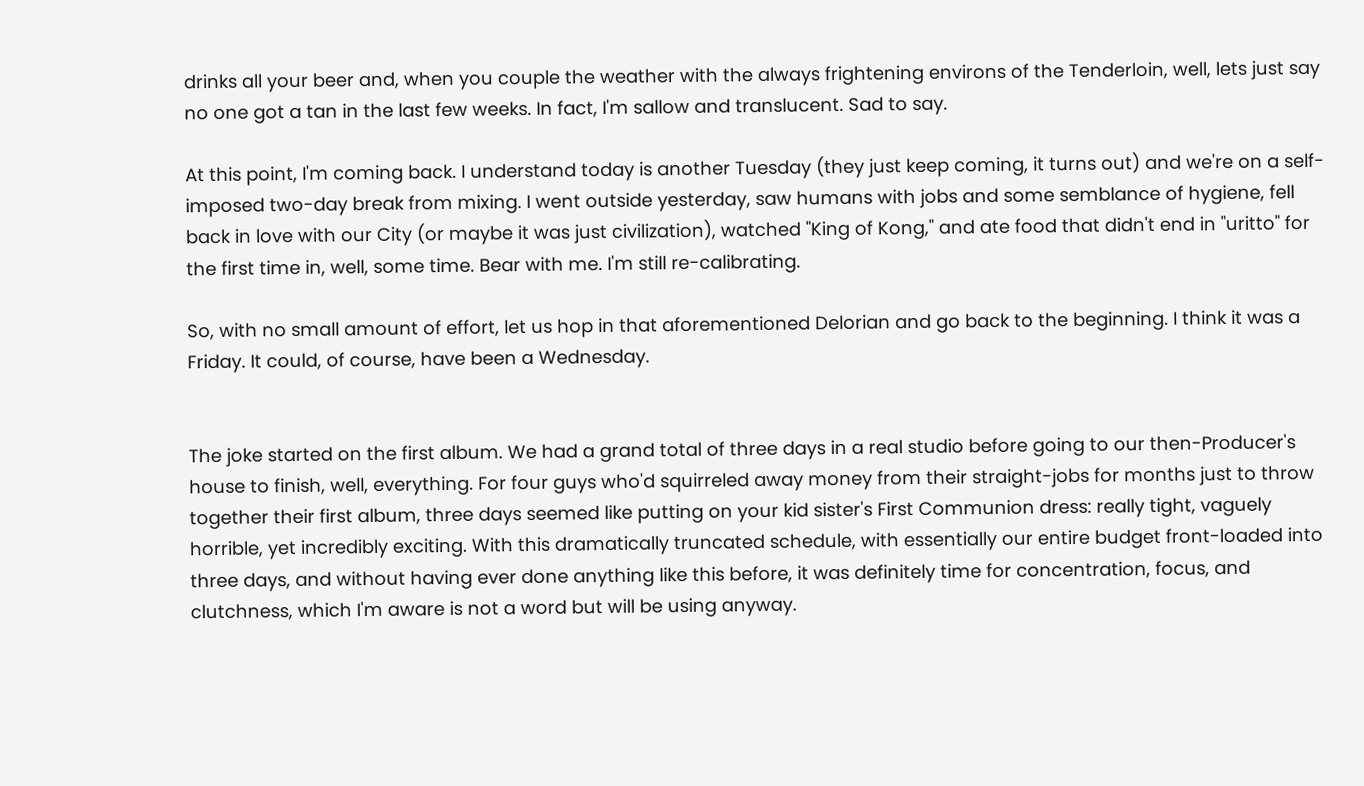drinks all your beer and, when you couple the weather with the always frightening environs of the Tenderloin, well, lets just say no one got a tan in the last few weeks. In fact, I'm sallow and translucent. Sad to say.

At this point, I'm coming back. I understand today is another Tuesday (they just keep coming, it turns out) and we're on a self-imposed two-day break from mixing. I went outside yesterday, saw humans with jobs and some semblance of hygiene, fell back in love with our City (or maybe it was just civilization), watched "King of Kong," and ate food that didn't end in "uritto" for the first time in, well, some time. Bear with me. I'm still re-calibrating.

So, with no small amount of effort, let us hop in that aforementioned Delorian and go back to the beginning. I think it was a Friday. It could, of course, have been a Wednesday.


The joke started on the first album. We had a grand total of three days in a real studio before going to our then-Producer's house to finish, well, everything. For four guys who'd squirreled away money from their straight-jobs for months just to throw together their first album, three days seemed like putting on your kid sister's First Communion dress: really tight, vaguely horrible, yet incredibly exciting. With this dramatically truncated schedule, with essentially our entire budget front-loaded into three days, and without having ever done anything like this before, it was definitely time for concentration, focus, and clutchness, which I'm aware is not a word but will be using anyway.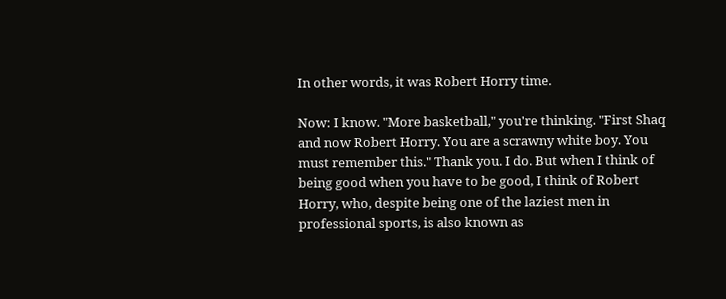In other words, it was Robert Horry time.

Now: I know. "More basketball," you're thinking. "First Shaq and now Robert Horry. You are a scrawny white boy. You must remember this." Thank you. I do. But when I think of being good when you have to be good, I think of Robert Horry, who, despite being one of the laziest men in professional sports, is also known as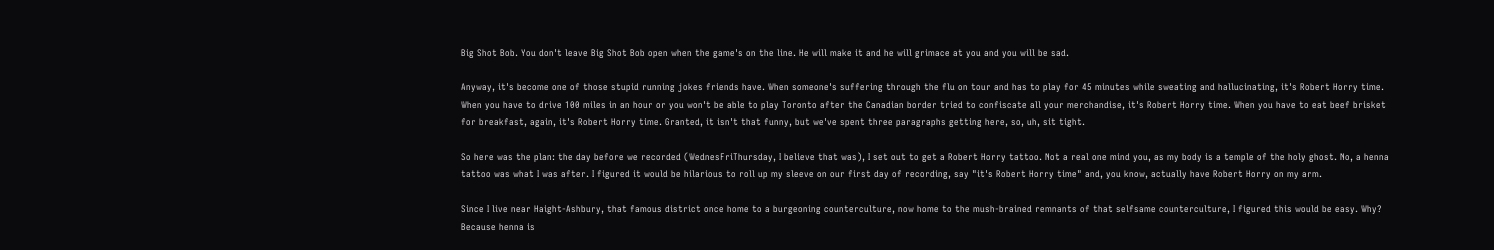Big Shot Bob. You don't leave Big Shot Bob open when the game's on the line. He will make it and he will grimace at you and you will be sad.

Anyway, it's become one of those stupid running jokes friends have. When someone's suffering through the flu on tour and has to play for 45 minutes while sweating and hallucinating, it's Robert Horry time. When you have to drive 100 miles in an hour or you won't be able to play Toronto after the Canadian border tried to confiscate all your merchandise, it's Robert Horry time. When you have to eat beef brisket for breakfast, again, it's Robert Horry time. Granted, it isn't that funny, but we've spent three paragraphs getting here, so, uh, sit tight.

So here was the plan: the day before we recorded (WednesFriThursday, I believe that was), I set out to get a Robert Horry tattoo. Not a real one mind you, as my body is a temple of the holy ghost. No, a henna tattoo was what I was after. I figured it would be hilarious to roll up my sleeve on our first day of recording, say "it's Robert Horry time" and, you know, actually have Robert Horry on my arm.

Since I live near Haight-Ashbury, that famous district once home to a burgeoning counterculture, now home to the mush-brained remnants of that selfsame counterculture, I figured this would be easy. Why? Because henna is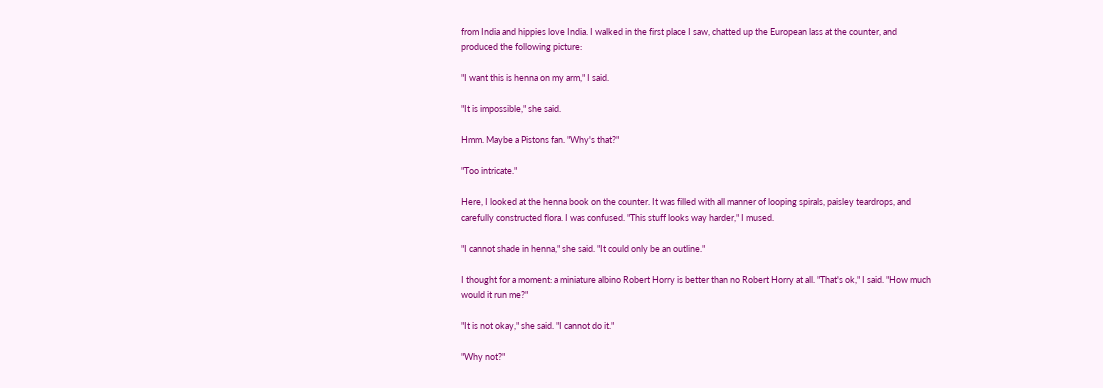from India and hippies love India. I walked in the first place I saw, chatted up the European lass at the counter, and produced the following picture:

"I want this is henna on my arm," I said.

"It is impossible," she said.

Hmm. Maybe a Pistons fan. "Why's that?"

"Too intricate."

Here, I looked at the henna book on the counter. It was filled with all manner of looping spirals, paisley teardrops, and carefully constructed flora. I was confused. "This stuff looks way harder," I mused.

"I cannot shade in henna," she said. "It could only be an outline."

I thought for a moment: a miniature albino Robert Horry is better than no Robert Horry at all. "That's ok," I said. "How much would it run me?"

"It is not okay," she said. "I cannot do it."

"Why not?"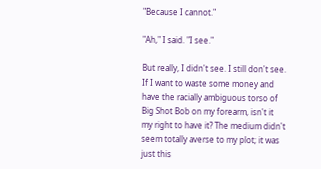"Because I cannot."

"Ah," I said. "I see."

But really, I didn't see. I still don't see. If I want to waste some money and have the racially ambiguous torso of Big Shot Bob on my forearm, isn't it my right to have it? The medium didn't seem totally averse to my plot; it was just this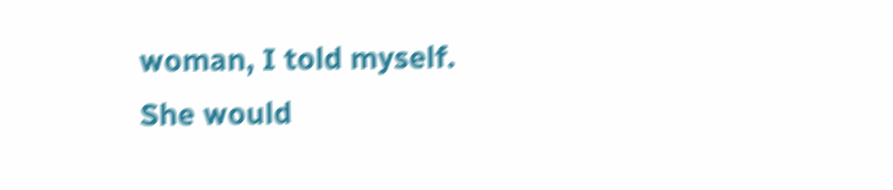woman, I told myself. She would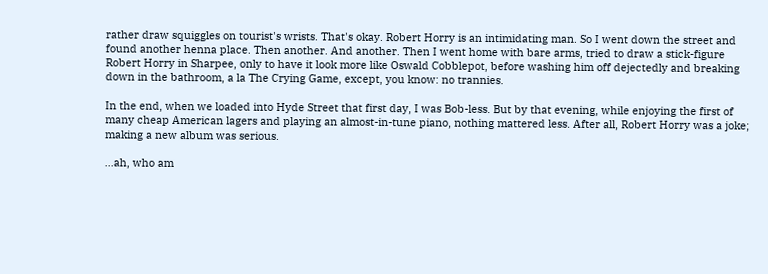rather draw squiggles on tourist's wrists. That's okay. Robert Horry is an intimidating man. So I went down the street and found another henna place. Then another. And another. Then I went home with bare arms, tried to draw a stick-figure Robert Horry in Sharpee, only to have it look more like Oswald Cobblepot, before washing him off dejectedly and breaking down in the bathroom, a la The Crying Game, except, you know: no trannies.

In the end, when we loaded into Hyde Street that first day, I was Bob-less. But by that evening, while enjoying the first of many cheap American lagers and playing an almost-in-tune piano, nothing mattered less. After all, Robert Horry was a joke; making a new album was serious.

...ah, who am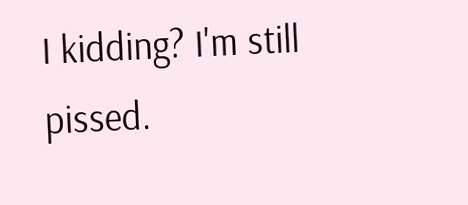I kidding? I'm still pissed.